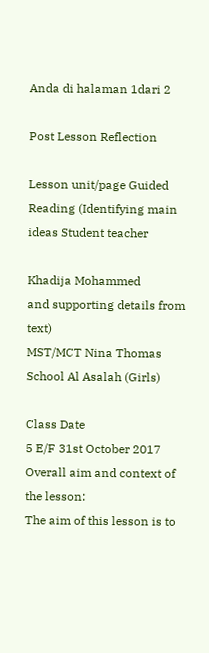Anda di halaman 1dari 2

Post Lesson Reflection

Lesson unit/page Guided Reading (Identifying main ideas Student teacher

Khadija Mohammed
and supporting details from text)
MST/MCT Nina Thomas School Al Asalah (Girls)

Class Date
5 E/F 31st October 2017
Overall aim and context of the lesson:
The aim of this lesson is to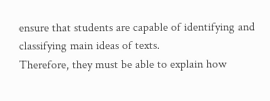ensure that students are capable of identifying and classifying main ideas of texts.
Therefore, they must be able to explain how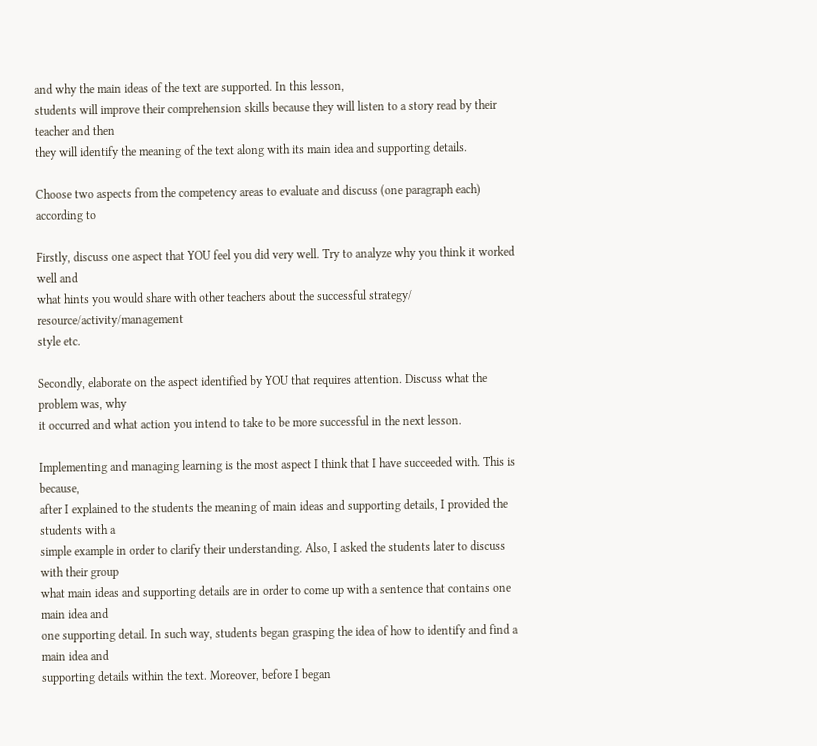and why the main ideas of the text are supported. In this lesson,
students will improve their comprehension skills because they will listen to a story read by their teacher and then
they will identify the meaning of the text along with its main idea and supporting details.

Choose two aspects from the competency areas to evaluate and discuss (one paragraph each) according to

Firstly, discuss one aspect that YOU feel you did very well. Try to analyze why you think it worked well and
what hints you would share with other teachers about the successful strategy/ resource/activity/management
style etc.

Secondly, elaborate on the aspect identified by YOU that requires attention. Discuss what the problem was, why
it occurred and what action you intend to take to be more successful in the next lesson.

Implementing and managing learning is the most aspect I think that I have succeeded with. This is because,
after I explained to the students the meaning of main ideas and supporting details, I provided the students with a
simple example in order to clarify their understanding. Also, I asked the students later to discuss with their group
what main ideas and supporting details are in order to come up with a sentence that contains one main idea and
one supporting detail. In such way, students began grasping the idea of how to identify and find a main idea and
supporting details within the text. Moreover, before I began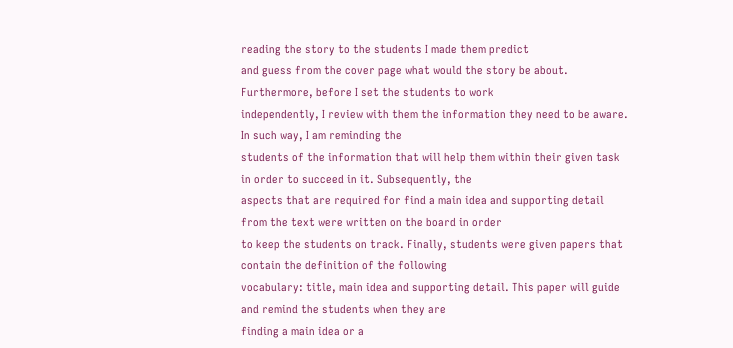reading the story to the students I made them predict
and guess from the cover page what would the story be about. Furthermore, before I set the students to work
independently, I review with them the information they need to be aware. In such way, I am reminding the
students of the information that will help them within their given task in order to succeed in it. Subsequently, the
aspects that are required for find a main idea and supporting detail from the text were written on the board in order
to keep the students on track. Finally, students were given papers that contain the definition of the following
vocabulary: title, main idea and supporting detail. This paper will guide and remind the students when they are
finding a main idea or a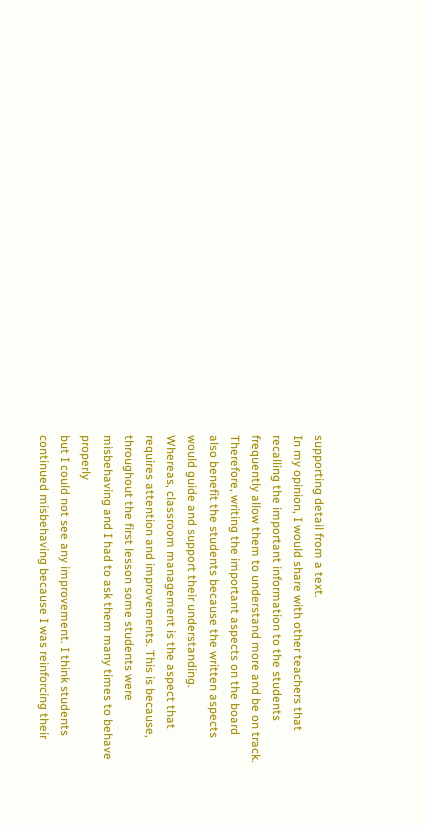supporting detail from a text.
In my opinion, I would share with other teachers that recalling the important information to the students
frequently allow them to understand more and be on track. Therefore, writing the important aspects on the board
also benefit the students because the written aspects would guide and support their understanding.
Whereas, classroom management is the aspect that requires attention and improvements. This is because,
throughout the first lesson some students were misbehaving and I had to ask them many times to behave properly
but I could not see any improvement. I think students continued misbehaving because I was reinforcing their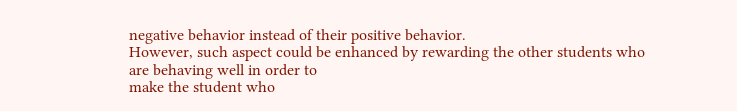negative behavior instead of their positive behavior.
However, such aspect could be enhanced by rewarding the other students who are behaving well in order to
make the student who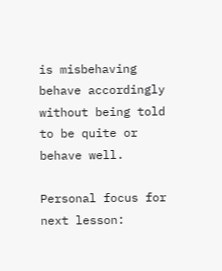is misbehaving behave accordingly without being told to be quite or behave well.

Personal focus for next lesson: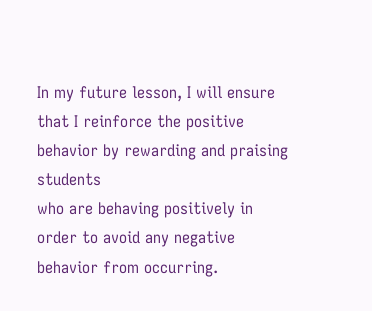In my future lesson, I will ensure that I reinforce the positive behavior by rewarding and praising students
who are behaving positively in order to avoid any negative behavior from occurring.